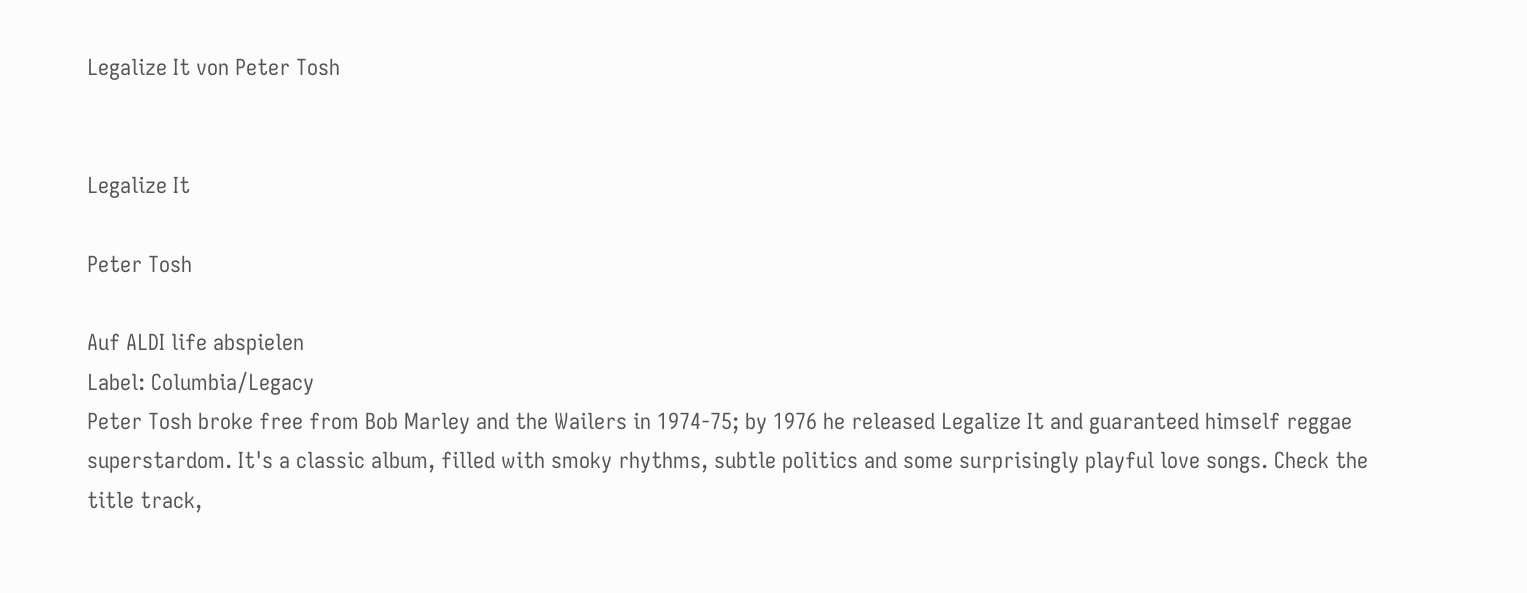Legalize It von Peter Tosh


Legalize It

Peter Tosh

Auf ALDI life abspielen
Label: Columbia/Legacy
Peter Tosh broke free from Bob Marley and the Wailers in 1974-75; by 1976 he released Legalize It and guaranteed himself reggae superstardom. It's a classic album, filled with smoky rhythms, subtle politics and some surprisingly playful love songs. Check the title track,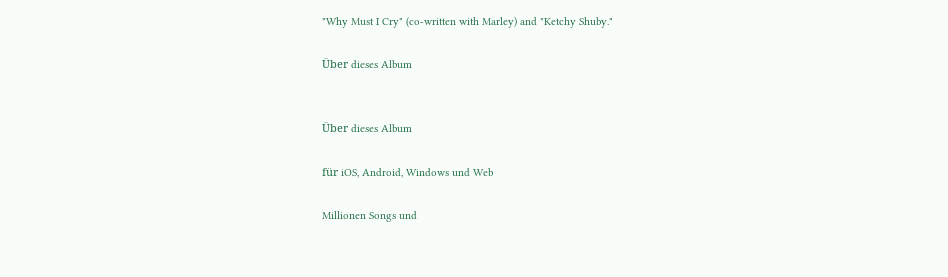"Why Must I Cry" (co-written with Marley) and "Ketchy Shuby."

Über dieses Album


Über dieses Album

für iOS, Android, Windows und Web

Millionen Songs und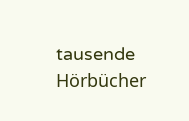tausende Hörbücher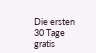Die ersten 30 Tage gratis